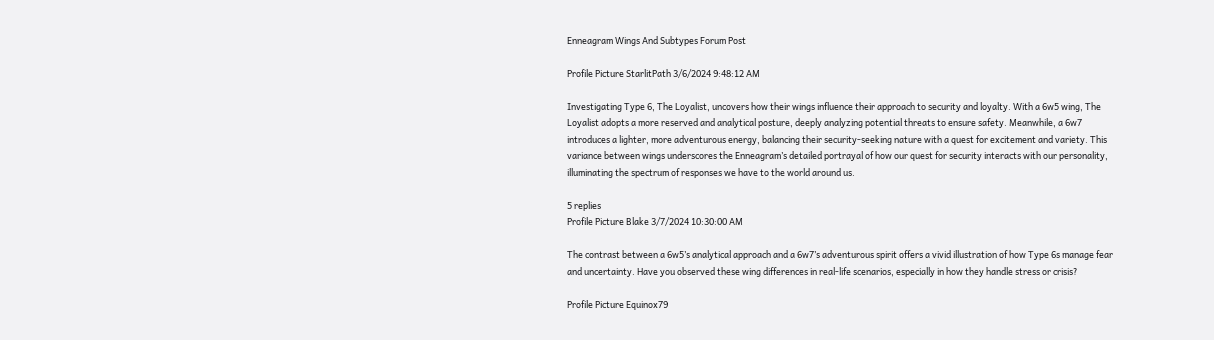Enneagram Wings And Subtypes Forum Post

Profile Picture StarlitPath 3/6/2024 9:48:12 AM

Investigating Type 6, The Loyalist, uncovers how their wings influence their approach to security and loyalty. With a 6w5 wing, The Loyalist adopts a more reserved and analytical posture, deeply analyzing potential threats to ensure safety. Meanwhile, a 6w7 introduces a lighter, more adventurous energy, balancing their security-seeking nature with a quest for excitement and variety. This variance between wings underscores the Enneagram’s detailed portrayal of how our quest for security interacts with our personality, illuminating the spectrum of responses we have to the world around us.

5 replies
Profile Picture Blake 3/7/2024 10:30:00 AM

The contrast between a 6w5’s analytical approach and a 6w7’s adventurous spirit offers a vivid illustration of how Type 6s manage fear and uncertainty. Have you observed these wing differences in real-life scenarios, especially in how they handle stress or crisis?

Profile Picture Equinox79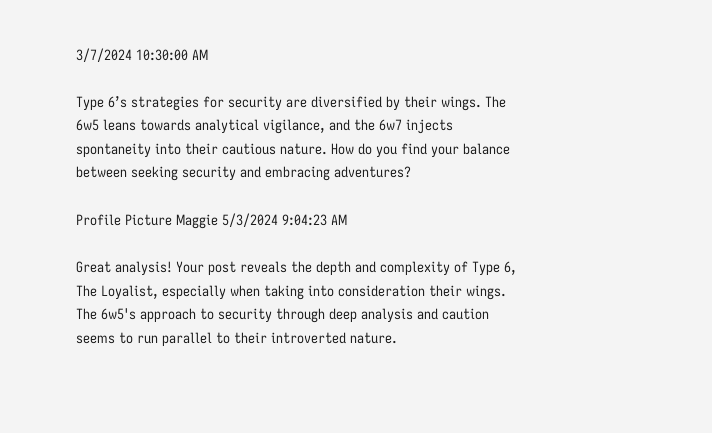3/7/2024 10:30:00 AM

Type 6’s strategies for security are diversified by their wings. The 6w5 leans towards analytical vigilance, and the 6w7 injects spontaneity into their cautious nature. How do you find your balance between seeking security and embracing adventures?

Profile Picture Maggie 5/3/2024 9:04:23 AM

Great analysis! Your post reveals the depth and complexity of Type 6, The Loyalist, especially when taking into consideration their wings. The 6w5's approach to security through deep analysis and caution seems to run parallel to their introverted nature.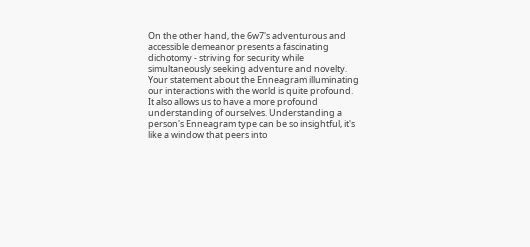On the other hand, the 6w7's adventurous and accessible demeanor presents a fascinating dichotomy - striving for security while simultaneously seeking adventure and novelty. Your statement about the Enneagram illuminating our interactions with the world is quite profound. It also allows us to have a more profound understanding of ourselves. Understanding a person's Enneagram type can be so insightful, it's like a window that peers into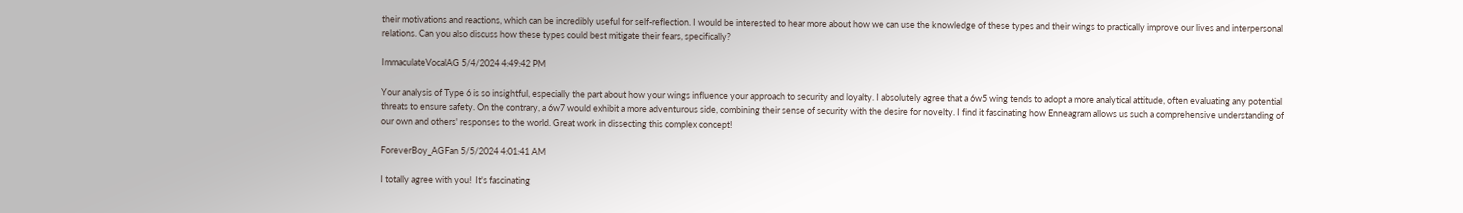their motivations and reactions, which can be incredibly useful for self-reflection. I would be interested to hear more about how we can use the knowledge of these types and their wings to practically improve our lives and interpersonal relations. Can you also discuss how these types could best mitigate their fears, specifically?

ImmaculateVocalAG 5/4/2024 4:49:42 PM

Your analysis of Type 6 is so insightful, especially the part about how your wings influence your approach to security and loyalty. I absolutely agree that a 6w5 wing tends to adopt a more analytical attitude, often evaluating any potential threats to ensure safety. On the contrary, a 6w7 would exhibit a more adventurous side, combining their sense of security with the desire for novelty. I find it fascinating how Enneagram allows us such a comprehensive understanding of our own and others' responses to the world. Great work in dissecting this complex concept!

ForeverBoy_AGFan 5/5/2024 4:01:41 AM

I totally agree with you!  It's fascinating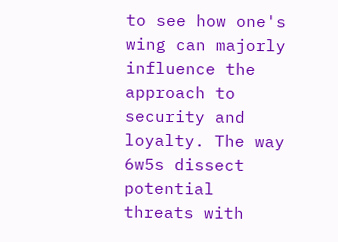to see how one's wing can majorly influence the approach to security and loyalty. The way 6w5s dissect potential threats with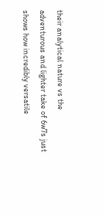their analytical nature vs the adventurous and lighter take of 6w7s just shows how incredibly versatile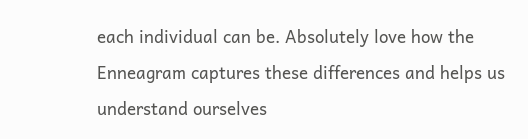each individual can be. Absolutely love how the Enneagram captures these differences and helps us understand ourselves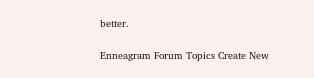better.

Enneagram Forum Topics Create New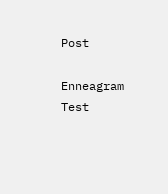Post

Enneagram Test